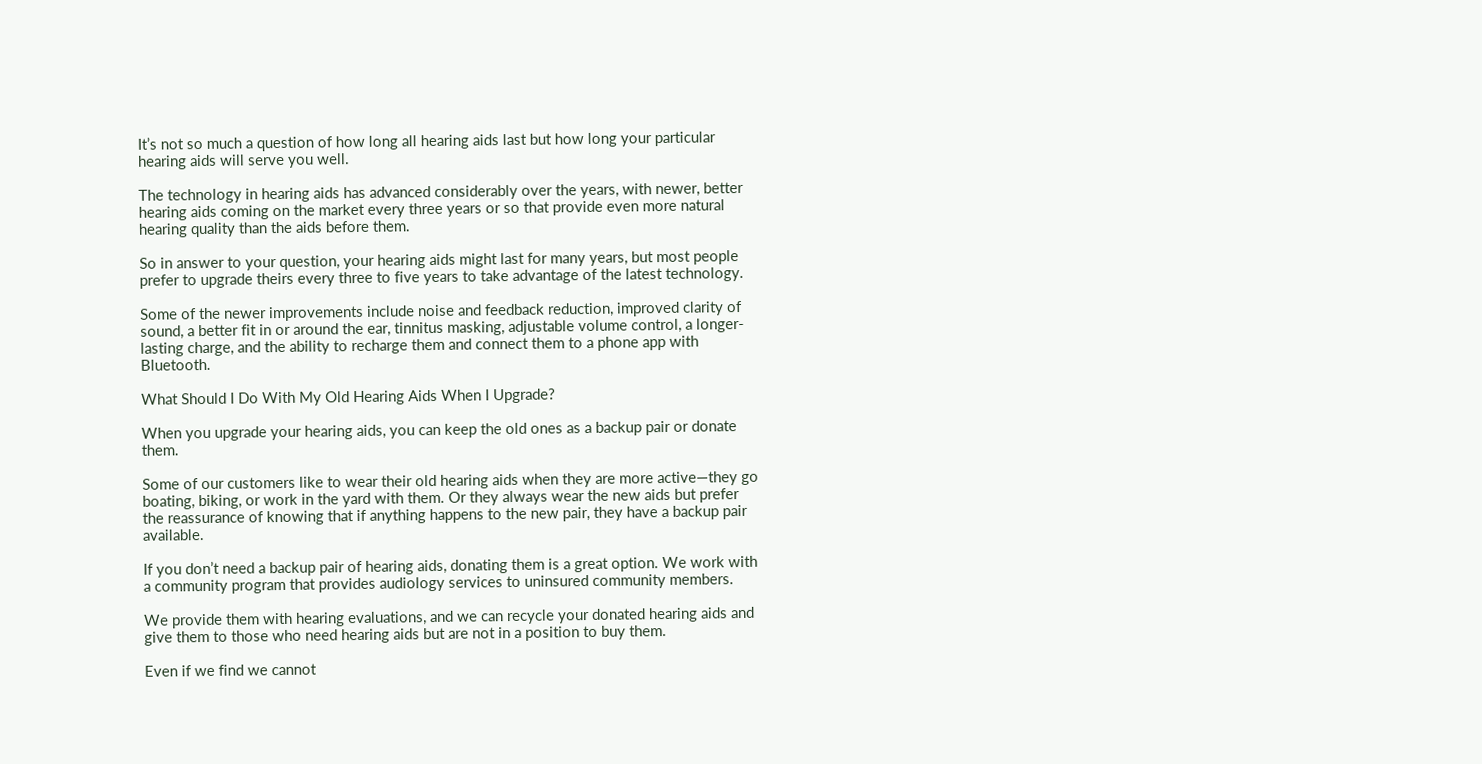It’s not so much a question of how long all hearing aids last but how long your particular hearing aids will serve you well.

The technology in hearing aids has advanced considerably over the years, with newer, better hearing aids coming on the market every three years or so that provide even more natural hearing quality than the aids before them.

So in answer to your question, your hearing aids might last for many years, but most people prefer to upgrade theirs every three to five years to take advantage of the latest technology.

Some of the newer improvements include noise and feedback reduction, improved clarity of sound, a better fit in or around the ear, tinnitus masking, adjustable volume control, a longer-lasting charge, and the ability to recharge them and connect them to a phone app with Bluetooth.

What Should I Do With My Old Hearing Aids When I Upgrade?

When you upgrade your hearing aids, you can keep the old ones as a backup pair or donate them.

Some of our customers like to wear their old hearing aids when they are more active—they go boating, biking, or work in the yard with them. Or they always wear the new aids but prefer the reassurance of knowing that if anything happens to the new pair, they have a backup pair available.

If you don’t need a backup pair of hearing aids, donating them is a great option. We work with a community program that provides audiology services to uninsured community members.

We provide them with hearing evaluations, and we can recycle your donated hearing aids and give them to those who need hearing aids but are not in a position to buy them.

Even if we find we cannot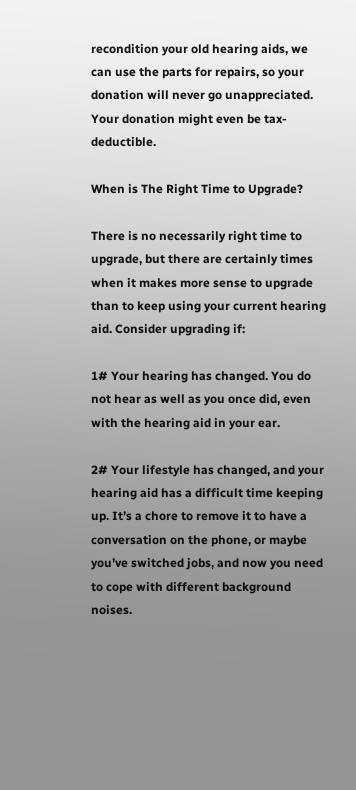recondition your old hearing aids, we can use the parts for repairs, so your donation will never go unappreciated. Your donation might even be tax-deductible.

When is The Right Time to Upgrade?

There is no necessarily right time to upgrade, but there are certainly times when it makes more sense to upgrade than to keep using your current hearing aid. Consider upgrading if:

1# Your hearing has changed. You do not hear as well as you once did, even with the hearing aid in your ear.

2# Your lifestyle has changed, and your hearing aid has a difficult time keeping up. It’s a chore to remove it to have a conversation on the phone, or maybe you’ve switched jobs, and now you need to cope with different background noises.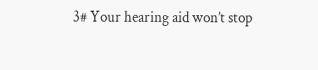3# Your hearing aid won’t stop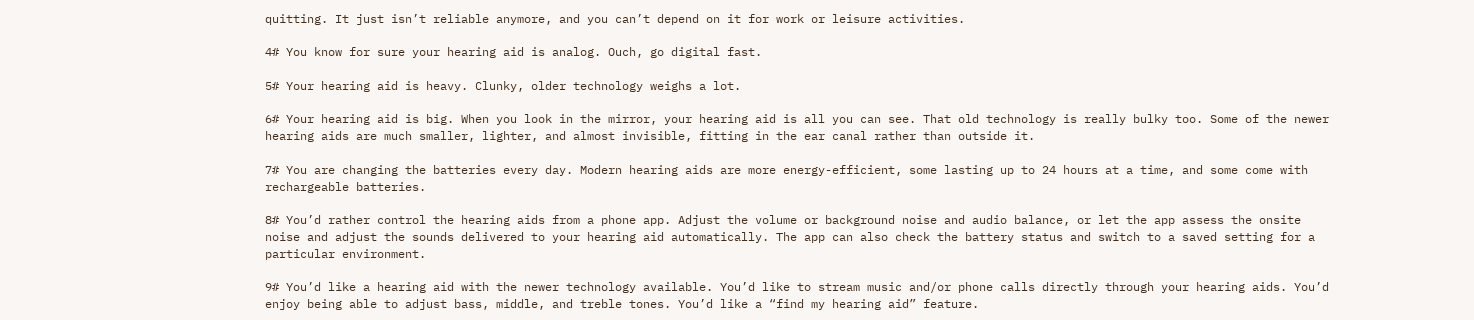quitting. It just isn’t reliable anymore, and you can’t depend on it for work or leisure activities.

4# You know for sure your hearing aid is analog. Ouch, go digital fast.

5# Your hearing aid is heavy. Clunky, older technology weighs a lot.

6# Your hearing aid is big. When you look in the mirror, your hearing aid is all you can see. That old technology is really bulky too. Some of the newer hearing aids are much smaller, lighter, and almost invisible, fitting in the ear canal rather than outside it.

7# You are changing the batteries every day. Modern hearing aids are more energy-efficient, some lasting up to 24 hours at a time, and some come with rechargeable batteries.

8# You’d rather control the hearing aids from a phone app. Adjust the volume or background noise and audio balance, or let the app assess the onsite noise and adjust the sounds delivered to your hearing aid automatically. The app can also check the battery status and switch to a saved setting for a particular environment.

9# You’d like a hearing aid with the newer technology available. You’d like to stream music and/or phone calls directly through your hearing aids. You’d enjoy being able to adjust bass, middle, and treble tones. You’d like a “find my hearing aid” feature.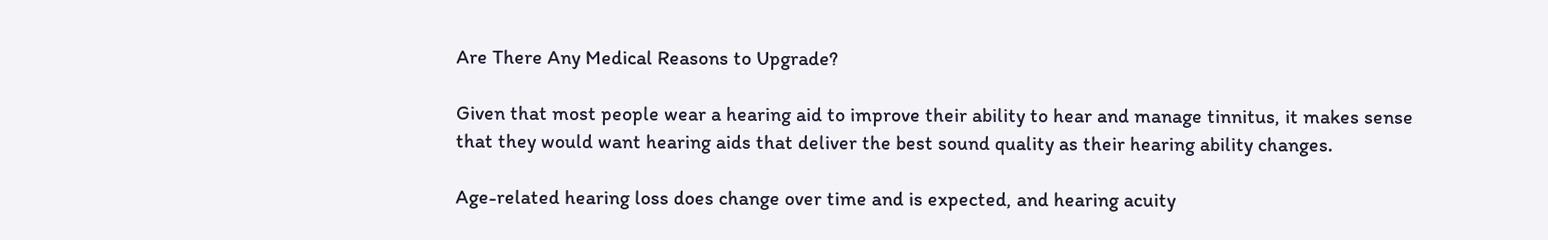Are There Any Medical Reasons to Upgrade?

Given that most people wear a hearing aid to improve their ability to hear and manage tinnitus, it makes sense that they would want hearing aids that deliver the best sound quality as their hearing ability changes.

Age-related hearing loss does change over time and is expected, and hearing acuity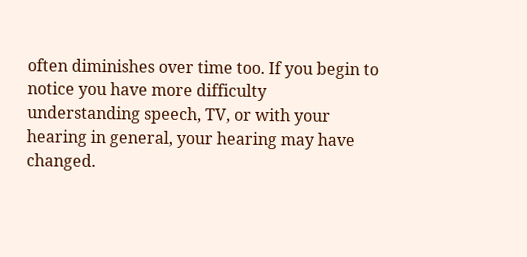often diminishes over time too. If you begin to notice you have more difficulty understanding speech, TV, or with your hearing in general, your hearing may have changed.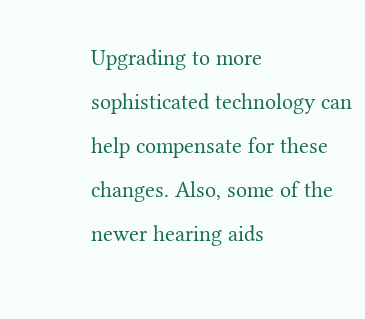Upgrading to more sophisticated technology can help compensate for these changes. Also, some of the newer hearing aids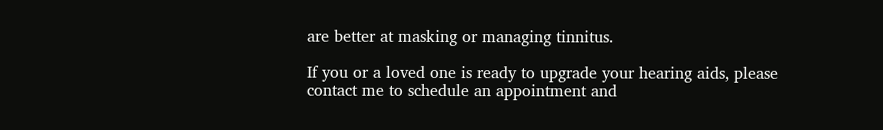are better at masking or managing tinnitus.

If you or a loved one is ready to upgrade your hearing aids, please contact me to schedule an appointment and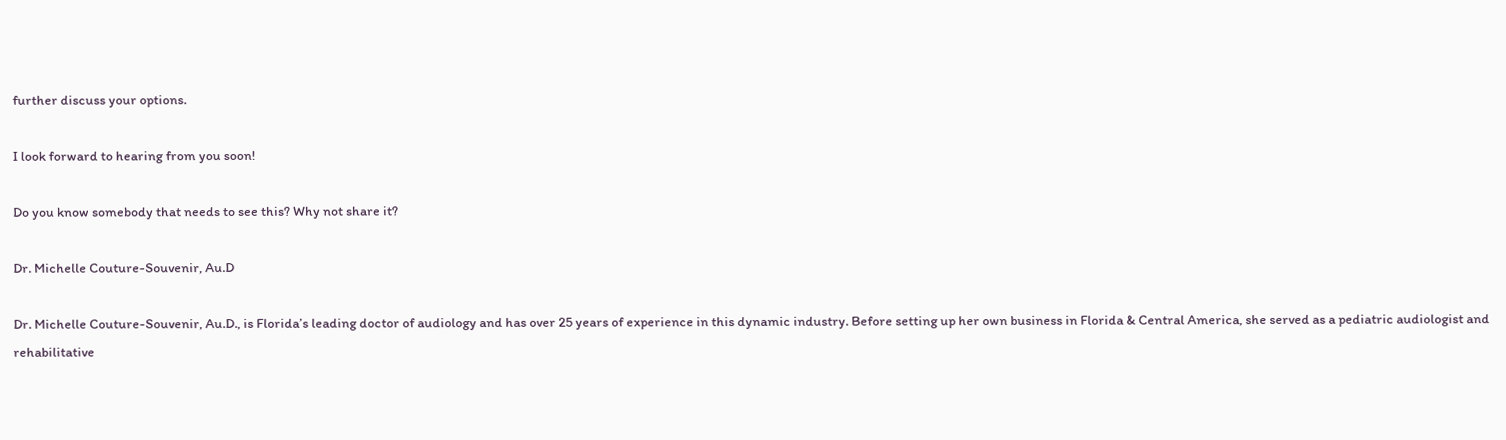further discuss your options.

I look forward to hearing from you soon!

Do you know somebody that needs to see this? Why not share it?

Dr. Michelle Couture-Souvenir, Au.D

Dr. Michelle Couture-Souvenir, Au.D., is Florida’s leading doctor of audiology and has over 25 years of experience in this dynamic industry. Before setting up her own business in Florida & Central America, she served as a pediatric audiologist and rehabilitative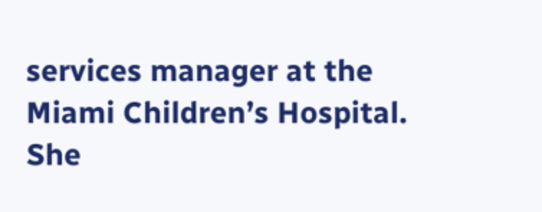services manager at the Miami Children’s Hospital. She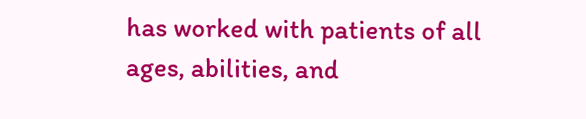has worked with patients of all ages, abilities, and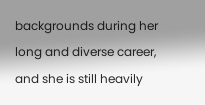backgrounds during her long and diverse career, and she is still heavily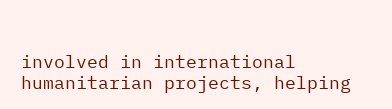involved in international humanitarian projects, helping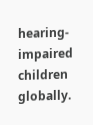hearing-impaired children globally.